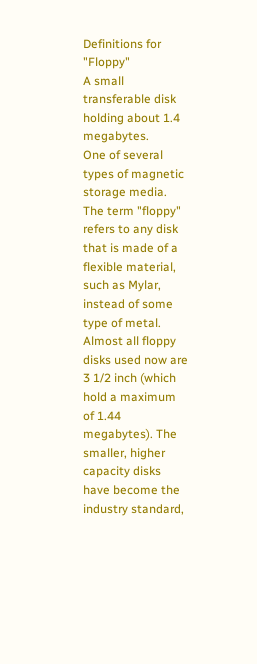Definitions for "Floppy"
A small transferable disk holding about 1.4 megabytes.
One of several types of magnetic storage media. The term "floppy" refers to any disk that is made of a flexible material, such as Mylar, instead of some type of metal. Almost all floppy disks used now are 3 1/2 inch (which hold a maximum of 1.44 megabytes). The smaller, higher capacity disks have become the industry standard,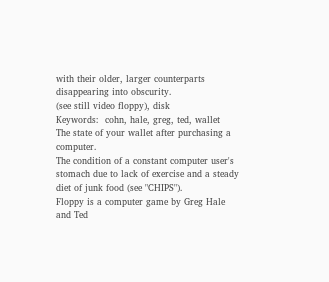with their older, larger counterparts disappearing into obscurity.
(see still video floppy), disk
Keywords:  cohn, hale, greg, ted, wallet
The state of your wallet after purchasing a computer.
The condition of a constant computer user's stomach due to lack of exercise and a steady diet of junk food (see "CHIPS").
Floppy is a computer game by Greg Hale and Ted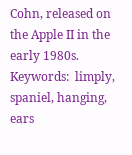Cohn, released on the Apple II in the early 1980s.
Keywords:  limply, spaniel, hanging, ears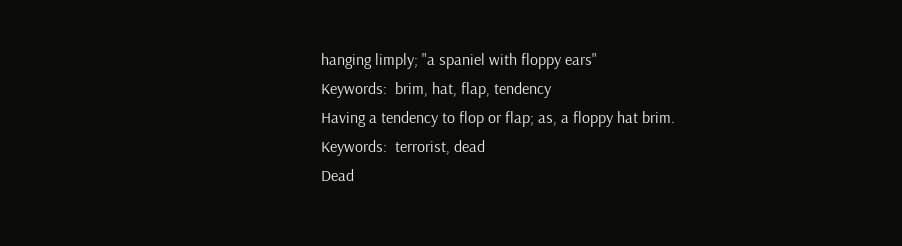hanging limply; "a spaniel with floppy ears"
Keywords:  brim, hat, flap, tendency
Having a tendency to flop or flap; as, a floppy hat brim.
Keywords:  terrorist, dead
Dead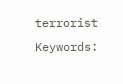terrorist
Keywords: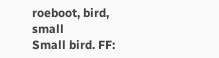roeboot, bird, small
Small bird. FF: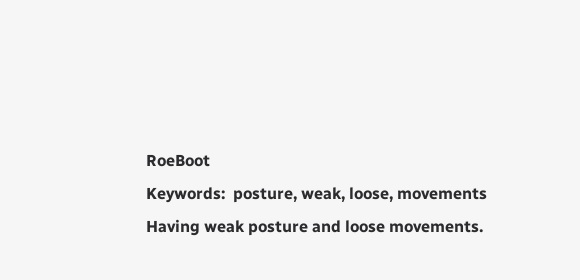RoeBoot
Keywords:  posture, weak, loose, movements
Having weak posture and loose movements.